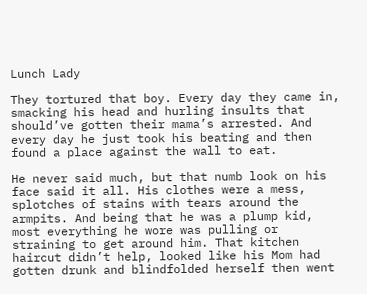Lunch Lady

They tortured that boy. Every day they came in, smacking his head and hurling insults that should’ve gotten their mama’s arrested. And every day he just took his beating and then found a place against the wall to eat.

He never said much, but that numb look on his face said it all. His clothes were a mess, splotches of stains with tears around the armpits. And being that he was a plump kid, most everything he wore was pulling or straining to get around him. That kitchen haircut didn’t help, looked like his Mom had gotten drunk and blindfolded herself then went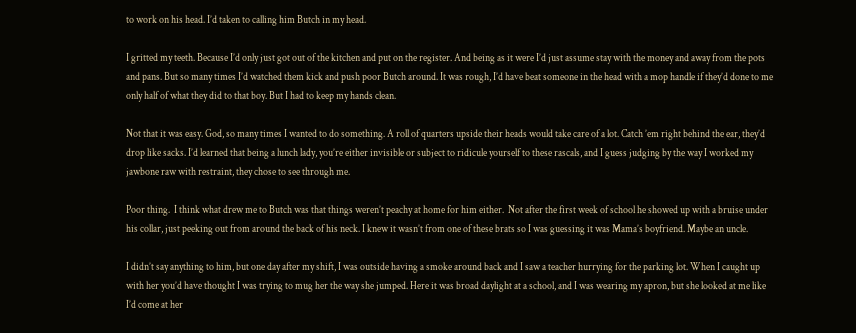to work on his head. I’d taken to calling him Butch in my head.

I gritted my teeth. Because I’d only just got out of the kitchen and put on the register. And being as it were I’d just assume stay with the money and away from the pots and pans. But so many times I’d watched them kick and push poor Butch around. It was rough, I’d have beat someone in the head with a mop handle if they’d done to me only half of what they did to that boy. But I had to keep my hands clean.

Not that it was easy. God, so many times I wanted to do something. A roll of quarters upside their heads would take care of a lot. Catch ’em right behind the ear, they’d drop like sacks. I’d learned that being a lunch lady, you’re either invisible or subject to ridicule yourself to these rascals, and I guess judging by the way I worked my jawbone raw with restraint, they chose to see through me.

Poor thing.  I think what drew me to Butch was that things weren’t peachy at home for him either.  Not after the first week of school he showed up with a bruise under his collar, just peeking out from around the back of his neck. I knew it wasn’t from one of these brats so I was guessing it was Mama’s boyfriend. Maybe an uncle.

I didn’t say anything to him, but one day after my shift, I was outside having a smoke around back and I saw a teacher hurrying for the parking lot. When I caught up with her you’d have thought I was trying to mug her the way she jumped. Here it was broad daylight at a school, and I was wearing my apron, but she looked at me like I’d come at her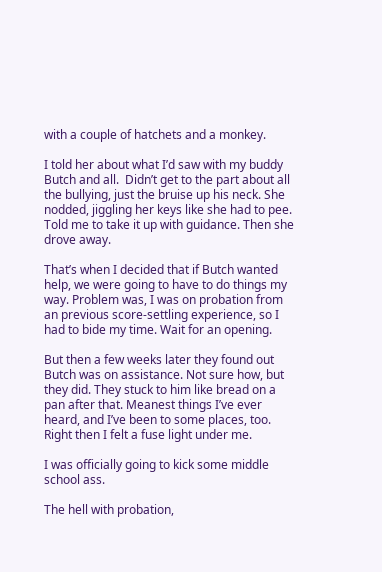with a couple of hatchets and a monkey.

I told her about what I’d saw with my buddy Butch and all.  Didn’t get to the part about all the bullying, just the bruise up his neck. She nodded, jiggling her keys like she had to pee. Told me to take it up with guidance. Then she drove away.

That’s when I decided that if Butch wanted help, we were going to have to do things my way. Problem was, I was on probation from an previous score-settling experience, so I had to bide my time. Wait for an opening.

But then a few weeks later they found out Butch was on assistance. Not sure how, but they did. They stuck to him like bread on a pan after that. Meanest things I’ve ever heard, and I’ve been to some places, too. Right then I felt a fuse light under me.

I was officially going to kick some middle school ass.

The hell with probation,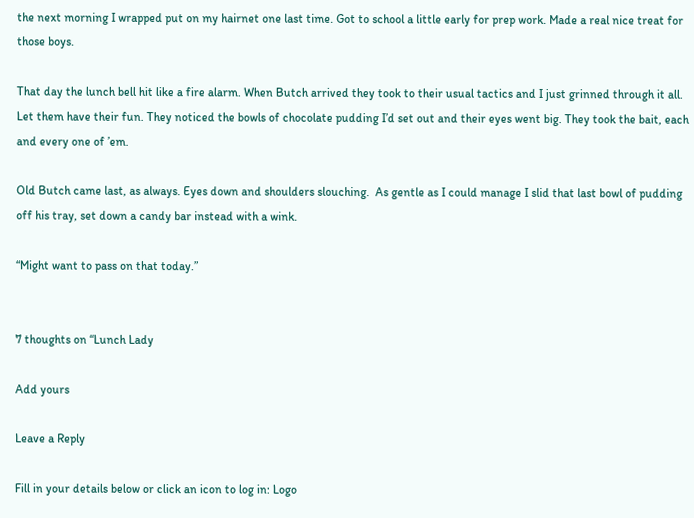the next morning I wrapped put on my hairnet one last time. Got to school a little early for prep work. Made a real nice treat for those boys.

That day the lunch bell hit like a fire alarm. When Butch arrived they took to their usual tactics and I just grinned through it all. Let them have their fun. They noticed the bowls of chocolate pudding I’d set out and their eyes went big. They took the bait, each and every one of ’em.

Old Butch came last, as always. Eyes down and shoulders slouching.  As gentle as I could manage I slid that last bowl of pudding off his tray, set down a candy bar instead with a wink.

“Might want to pass on that today.”


7 thoughts on “Lunch Lady

Add yours

Leave a Reply

Fill in your details below or click an icon to log in: Logo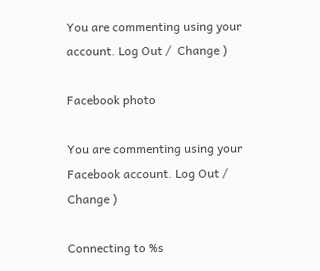You are commenting using your account. Log Out /  Change )

Facebook photo

You are commenting using your Facebook account. Log Out /  Change )

Connecting to %s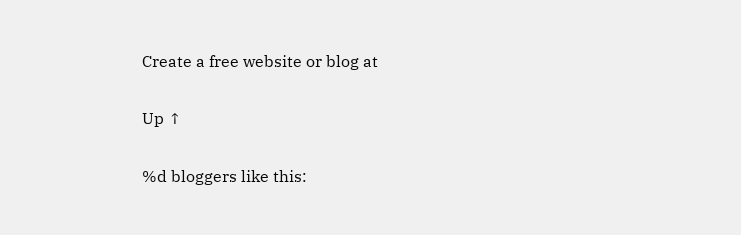Create a free website or blog at

Up ↑

%d bloggers like this: